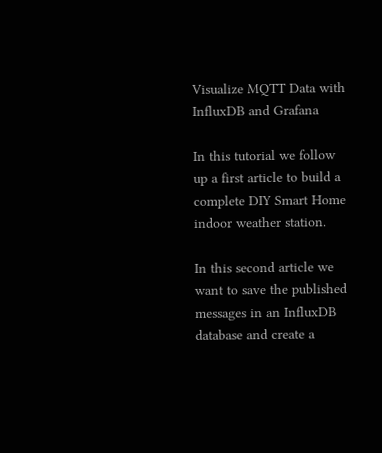Visualize MQTT Data with InfluxDB and Grafana

In this tutorial we follow up a first article to build a complete DIY Smart Home indoor weather station.

In this second article we want to save the published messages in an InfluxDB database and create a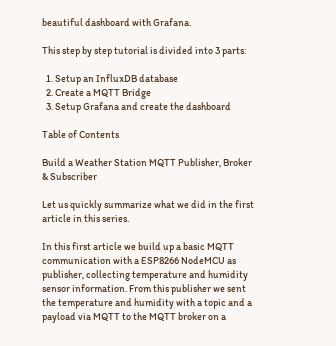beautiful dashboard with Grafana.

This step by step tutorial is divided into 3 parts:

  1. Setup an InfluxDB database
  2. Create a MQTT Bridge
  3. Setup Grafana and create the dashboard

Table of Contents

Build a Weather Station MQTT Publisher, Broker & Subscriber

Let us quickly summarize what we did in the first article in this series.

In this first article we build up a basic MQTT communication with a ESP8266 NodeMCU as publisher, collecting temperature and humidity sensor information. From this publisher we sent the temperature and humidity with a topic and a payload via MQTT to the MQTT broker on a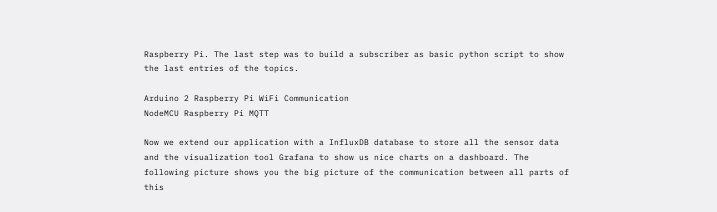Raspberry Pi. The last step was to build a subscriber as basic python script to show the last entries of the topics.

Arduino 2 Raspberry Pi WiFi Communication
NodeMCU Raspberry Pi MQTT

Now we extend our application with a InfluxDB database to store all the sensor data and the visualization tool Grafana to show us nice charts on a dashboard. The following picture shows you the big picture of the communication between all parts of this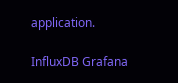application.

InfluxDB Grafana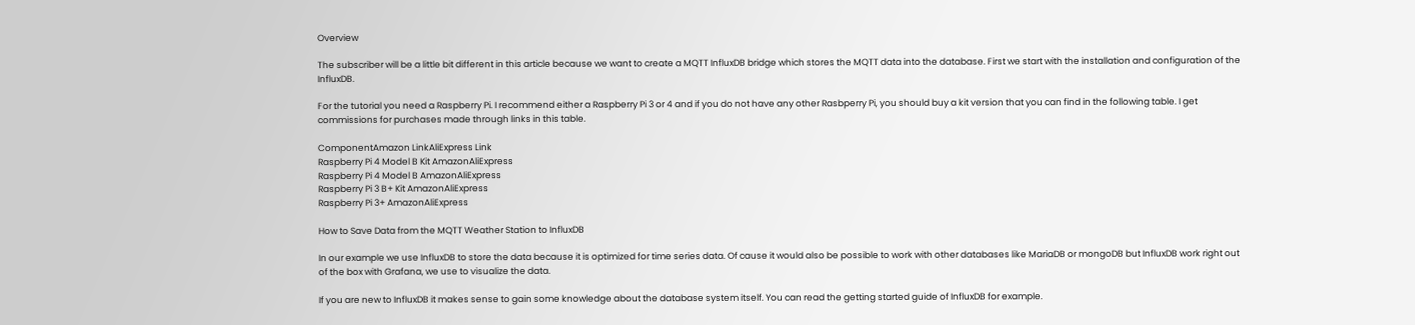Overview

The subscriber will be a little bit different in this article because we want to create a MQTT InfluxDB bridge which stores the MQTT data into the database. First we start with the installation and configuration of the InfluxDB.

For the tutorial you need a Raspberry Pi. I recommend either a Raspberry Pi 3 or 4 and if you do not have any other Rasbperry Pi, you should buy a kit version that you can find in the following table. I get commissions for purchases made through links in this table.

ComponentAmazon LinkAliExpress Link
Raspberry Pi 4 Model B Kit AmazonAliExpress
Raspberry Pi 4 Model B AmazonAliExpress
Raspberry Pi 3 B+ Kit AmazonAliExpress
Raspberry Pi 3+ AmazonAliExpress

How to Save Data from the MQTT Weather Station to InfluxDB

In our example we use InfluxDB to store the data because it is optimized for time series data. Of cause it would also be possible to work with other databases like MariaDB or mongoDB but InfluxDB work right out of the box with Grafana, we use to visualize the data.

If you are new to InfluxDB it makes sense to gain some knowledge about the database system itself. You can read the getting started guide of InfluxDB for example.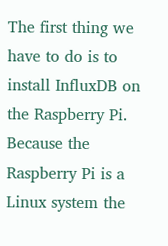The first thing we have to do is to install InfluxDB on the Raspberry Pi. Because the Raspberry Pi is a Linux system the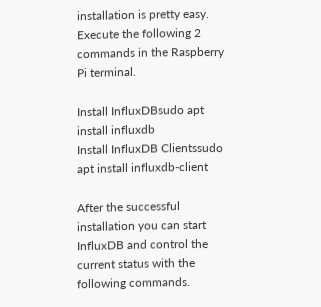installation is pretty easy. Execute the following 2 commands in the Raspberry Pi terminal.

Install InfluxDBsudo apt install influxdb
Install InfluxDB Clientssudo apt install influxdb-client

After the successful installation you can start InfluxDB and control the current status with the following commands.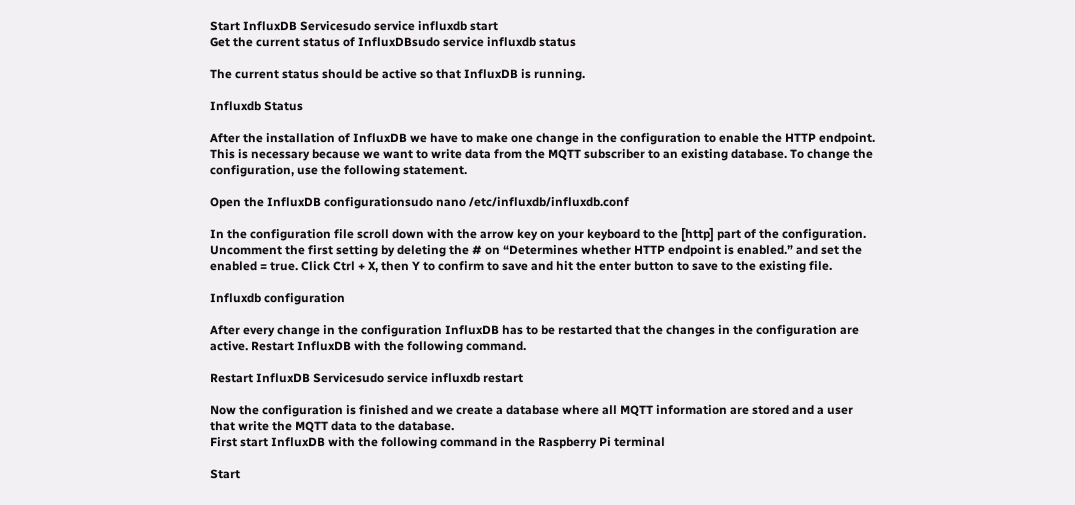Start InfluxDB Servicesudo service influxdb start
Get the current status of InfluxDBsudo service influxdb status

The current status should be active so that InfluxDB is running.

Influxdb Status

After the installation of InfluxDB we have to make one change in the configuration to enable the HTTP endpoint. This is necessary because we want to write data from the MQTT subscriber to an existing database. To change the configuration, use the following statement.

Open the InfluxDB configurationsudo nano /etc/influxdb/influxdb.conf

In the configuration file scroll down with the arrow key on your keyboard to the [http] part of the configuration. Uncomment the first setting by deleting the # on “Determines whether HTTP endpoint is enabled.” and set the enabled = true. Click Ctrl + X, then Y to confirm to save and hit the enter button to save to the existing file.

Influxdb configuration

After every change in the configuration InfluxDB has to be restarted that the changes in the configuration are active. Restart InfluxDB with the following command.

Restart InfluxDB Servicesudo service influxdb restart

Now the configuration is finished and we create a database where all MQTT information are stored and a user that write the MQTT data to the database.
First start InfluxDB with the following command in the Raspberry Pi terminal

Start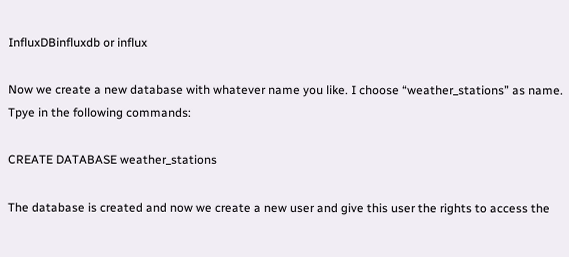InfluxDBinfluxdb or influx

Now we create a new database with whatever name you like. I choose “weather_stations” as name. Tpye in the following commands:

CREATE DATABASE weather_stations

The database is created and now we create a new user and give this user the rights to access the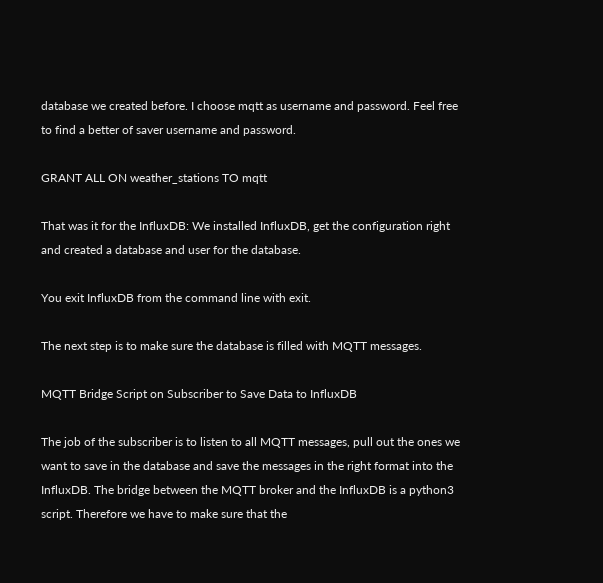database we created before. I choose mqtt as username and password. Feel free to find a better of saver username and password.

GRANT ALL ON weather_stations TO mqtt

That was it for the InfluxDB: We installed InfluxDB, get the configuration right and created a database and user for the database.

You exit InfluxDB from the command line with exit.

The next step is to make sure the database is filled with MQTT messages.

MQTT Bridge Script on Subscriber to Save Data to InfluxDB

The job of the subscriber is to listen to all MQTT messages, pull out the ones we want to save in the database and save the messages in the right format into the InfluxDB. The bridge between the MQTT broker and the InfluxDB is a python3 script. Therefore we have to make sure that the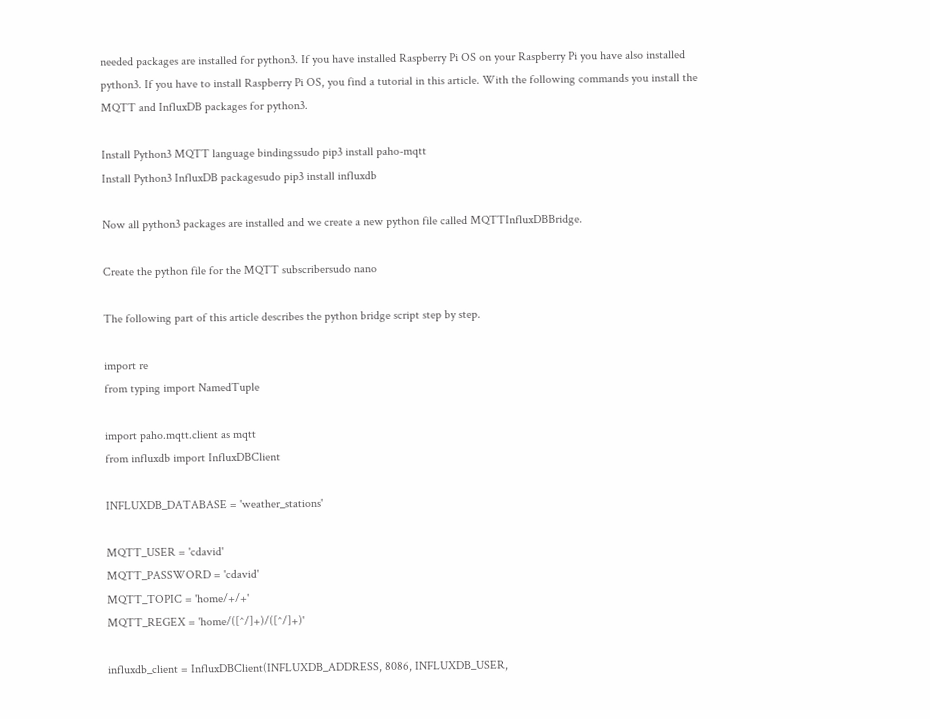needed packages are installed for python3. If you have installed Raspberry Pi OS on your Raspberry Pi you have also installed python3. If you have to install Raspberry Pi OS, you find a tutorial in this article. With the following commands you install the MQTT and InfluxDB packages for python3.

Install Python3 MQTT language bindingssudo pip3 install paho-mqtt
Install Python3 InfluxDB packagesudo pip3 install influxdb

Now all python3 packages are installed and we create a new python file called MQTTInfluxDBBridge.

Create the python file for the MQTT subscribersudo nano

The following part of this article describes the python bridge script step by step.

import re
from typing import NamedTuple

import paho.mqtt.client as mqtt
from influxdb import InfluxDBClient

INFLUXDB_DATABASE = 'weather_stations'

MQTT_USER = 'cdavid'
MQTT_PASSWORD = 'cdavid'
MQTT_TOPIC = 'home/+/+'
MQTT_REGEX = 'home/([^/]+)/([^/]+)'

influxdb_client = InfluxDBClient(INFLUXDB_ADDRESS, 8086, INFLUXDB_USER,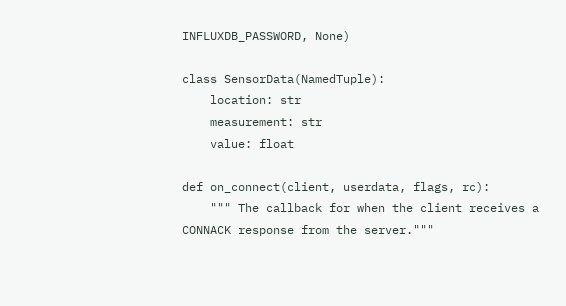INFLUXDB_PASSWORD, None)

class SensorData(NamedTuple):
    location: str
    measurement: str
    value: float

def on_connect(client, userdata, flags, rc):
    """ The callback for when the client receives a CONNACK response from the server."""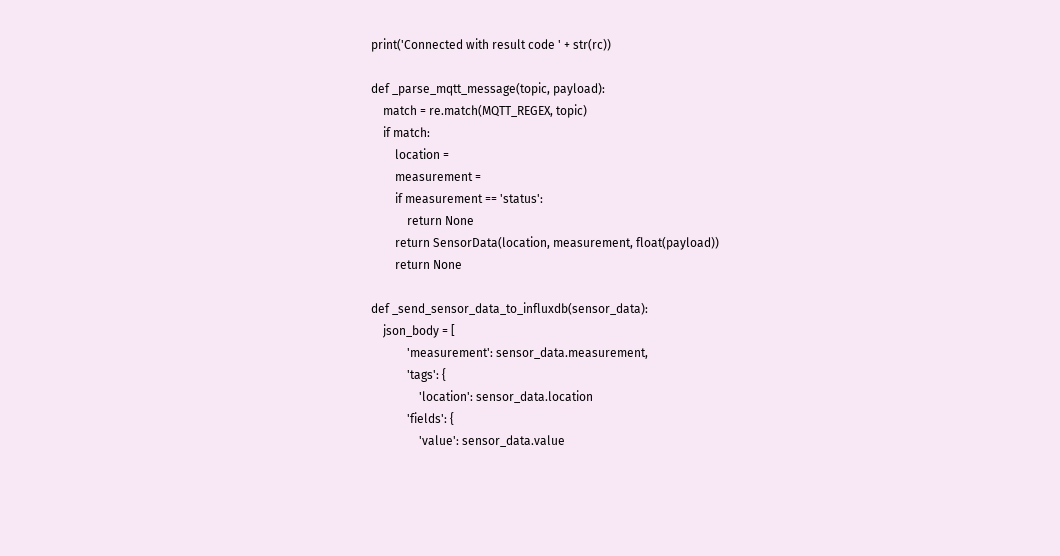print('Connected with result code ' + str(rc))

def _parse_mqtt_message(topic, payload):
    match = re.match(MQTT_REGEX, topic)
    if match:
        location =
        measurement =
        if measurement == 'status':
            return None
        return SensorData(location, measurement, float(payload))
        return None

def _send_sensor_data_to_influxdb(sensor_data):
    json_body = [
            'measurement': sensor_data.measurement,
            'tags': {
                'location': sensor_data.location
            'fields': {
                'value': sensor_data.value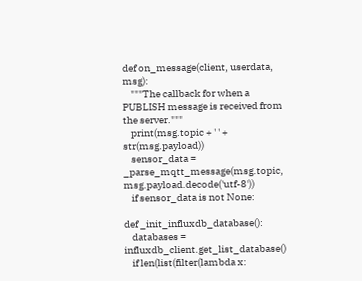def on_message(client, userdata, msg):
    """The callback for when a PUBLISH message is received from the server."""
    print(msg.topic + ' ' + str(msg.payload))
    sensor_data = _parse_mqtt_message(msg.topic, msg.payload.decode('utf-8'))
    if sensor_data is not None:

def _init_influxdb_database():
    databases = influxdb_client.get_list_database()
    if len(list(filter(lambda x: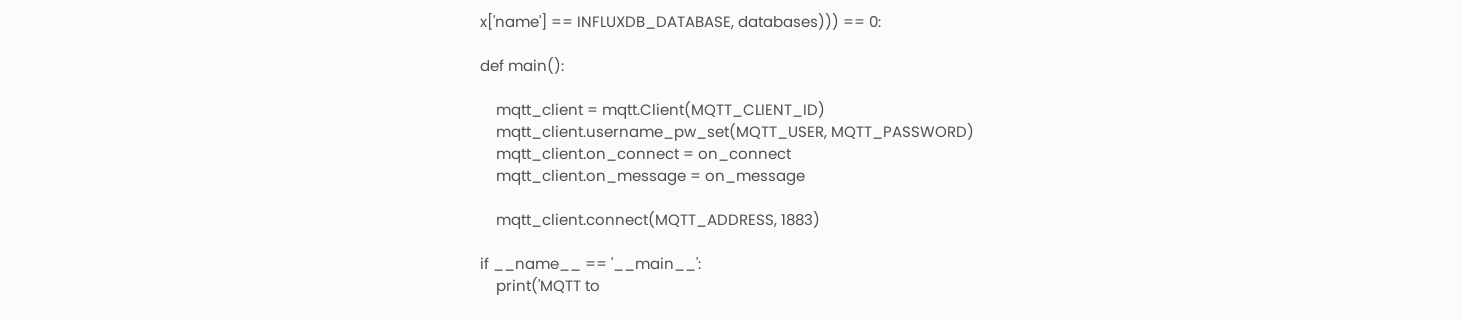x['name'] == INFLUXDB_DATABASE, databases))) == 0:

def main():

    mqtt_client = mqtt.Client(MQTT_CLIENT_ID)
    mqtt_client.username_pw_set(MQTT_USER, MQTT_PASSWORD)
    mqtt_client.on_connect = on_connect
    mqtt_client.on_message = on_message

    mqtt_client.connect(MQTT_ADDRESS, 1883)

if __name__ == '__main__':
    print('MQTT to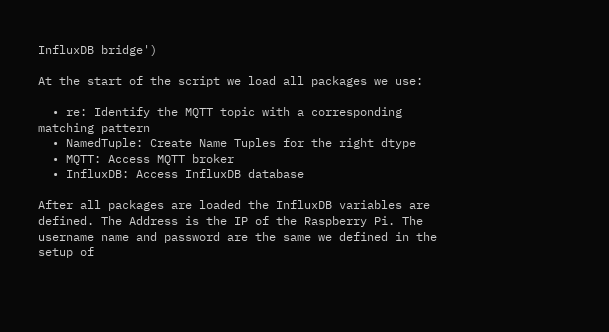InfluxDB bridge')

At the start of the script we load all packages we use:

  • re: Identify the MQTT topic with a corresponding matching pattern
  • NamedTuple: Create Name Tuples for the right dtype
  • MQTT: Access MQTT broker
  • InfluxDB: Access InfluxDB database

After all packages are loaded the InfluxDB variables are defined. The Address is the IP of the Raspberry Pi. The username name and password are the same we defined in the setup of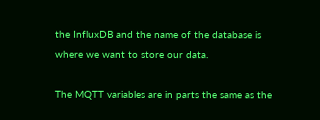the InfluxDB and the name of the database is where we want to store our data.

The MQTT variables are in parts the same as the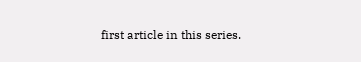first article in this series.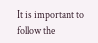It is important to follow the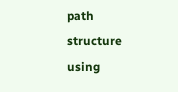path structure using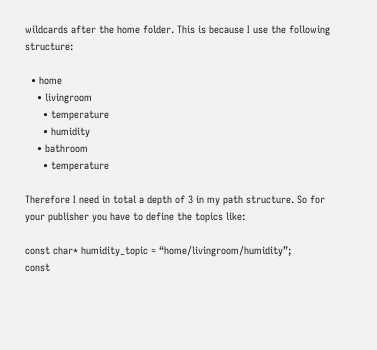wildcards after the home folder. This is because I use the following structure:

  • home
    • livingroom
      • temperature
      • humidity
    • bathroom
      • temperature

Therefore I need in total a depth of 3 in my path structure. So for your publisher you have to define the topics like:

const char* humidity_topic = “home/livingroom/humidity”;
const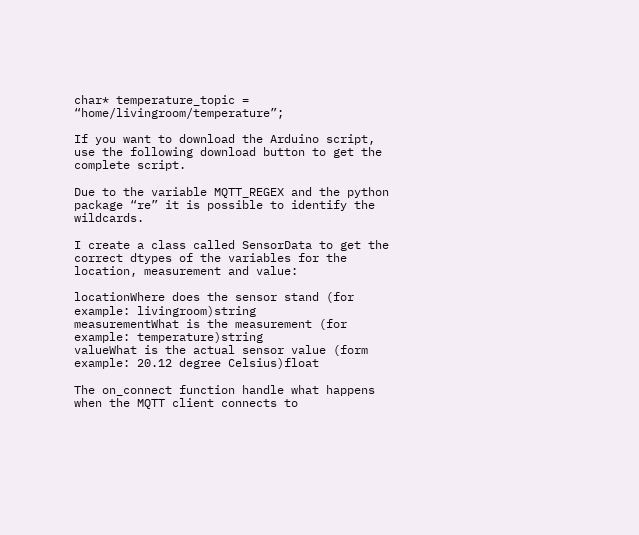char* temperature_topic = “home/livingroom/temperature”;

If you want to download the Arduino script, use the following download button to get the complete script.

Due to the variable MQTT_REGEX and the python package “re” it is possible to identify the wildcards.

I create a class called SensorData to get the correct dtypes of the variables for the location, measurement and value:

locationWhere does the sensor stand (for example: livingroom)string
measurementWhat is the measurement (for example: temperature)string
valueWhat is the actual sensor value (form example: 20.12 degree Celsius)float

The on_connect function handle what happens when the MQTT client connects to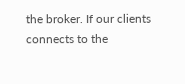the broker. If our clients connects to the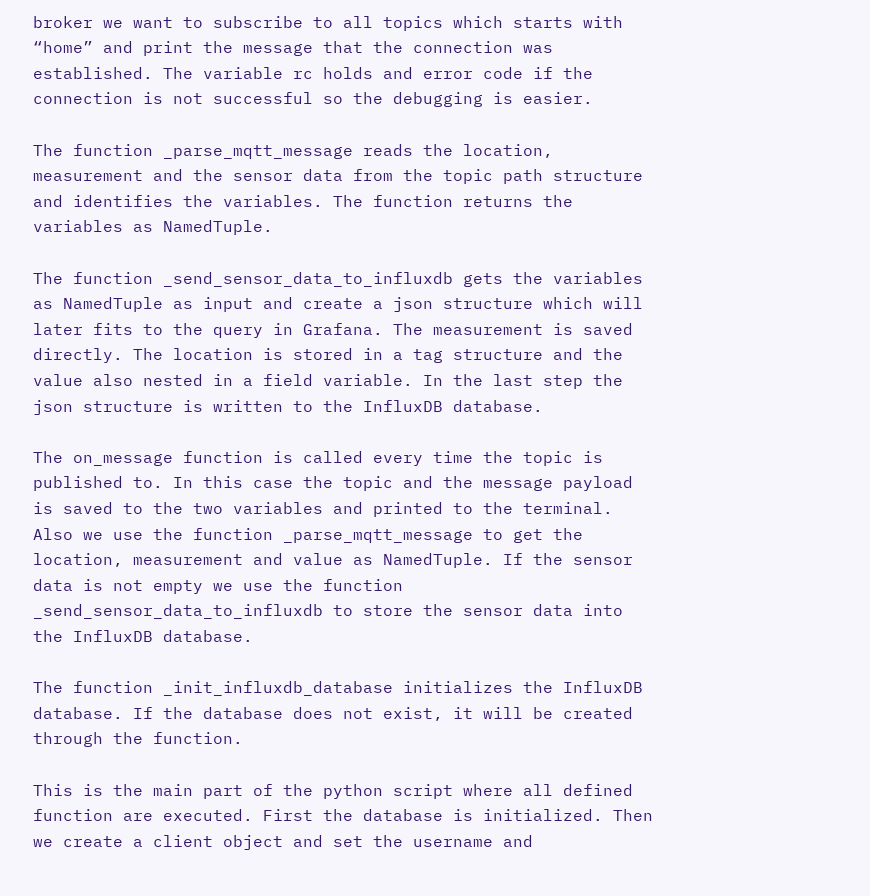broker we want to subscribe to all topics which starts with “home” and print the message that the connection was established. The variable rc holds and error code if the connection is not successful so the debugging is easier.

The function _parse_mqtt_message reads the location, measurement and the sensor data from the topic path structure and identifies the variables. The function returns the variables as NamedTuple.

The function _send_sensor_data_to_influxdb gets the variables as NamedTuple as input and create a json structure which will later fits to the query in Grafana. The measurement is saved directly. The location is stored in a tag structure and the value also nested in a field variable. In the last step the json structure is written to the InfluxDB database.

The on_message function is called every time the topic is published to. In this case the topic and the message payload is saved to the two variables and printed to the terminal. Also we use the function _parse_mqtt_message to get the location, measurement and value as NamedTuple. If the sensor data is not empty we use the function _send_sensor_data_to_influxdb to store the sensor data into the InfluxDB database.

The function _init_influxdb_database initializes the InfluxDB database. If the database does not exist, it will be created through the function.

This is the main part of the python script where all defined function are executed. First the database is initialized. Then we create a client object and set the username and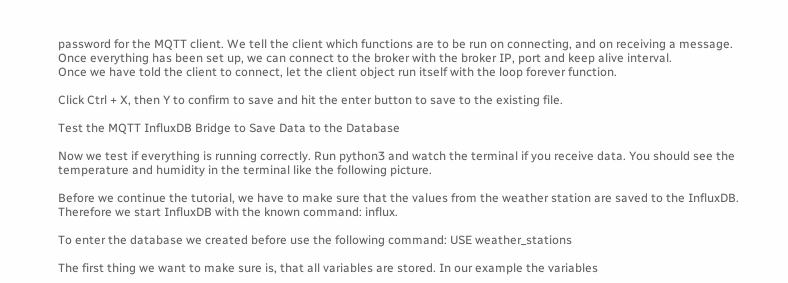password for the MQTT client. We tell the client which functions are to be run on connecting, and on receiving a message.
Once everything has been set up, we can connect to the broker with the broker IP, port and keep alive interval.
Once we have told the client to connect, let the client object run itself with the loop forever function.

Click Ctrl + X, then Y to confirm to save and hit the enter button to save to the existing file.

Test the MQTT InfluxDB Bridge to Save Data to the Database

Now we test if everything is running correctly. Run python3 and watch the terminal if you receive data. You should see the temperature and humidity in the terminal like the following picture.

Before we continue the tutorial, we have to make sure that the values from the weather station are saved to the InfluxDB. Therefore we start InfluxDB with the known command: influx.

To enter the database we created before use the following command: USE weather_stations

The first thing we want to make sure is, that all variables are stored. In our example the variables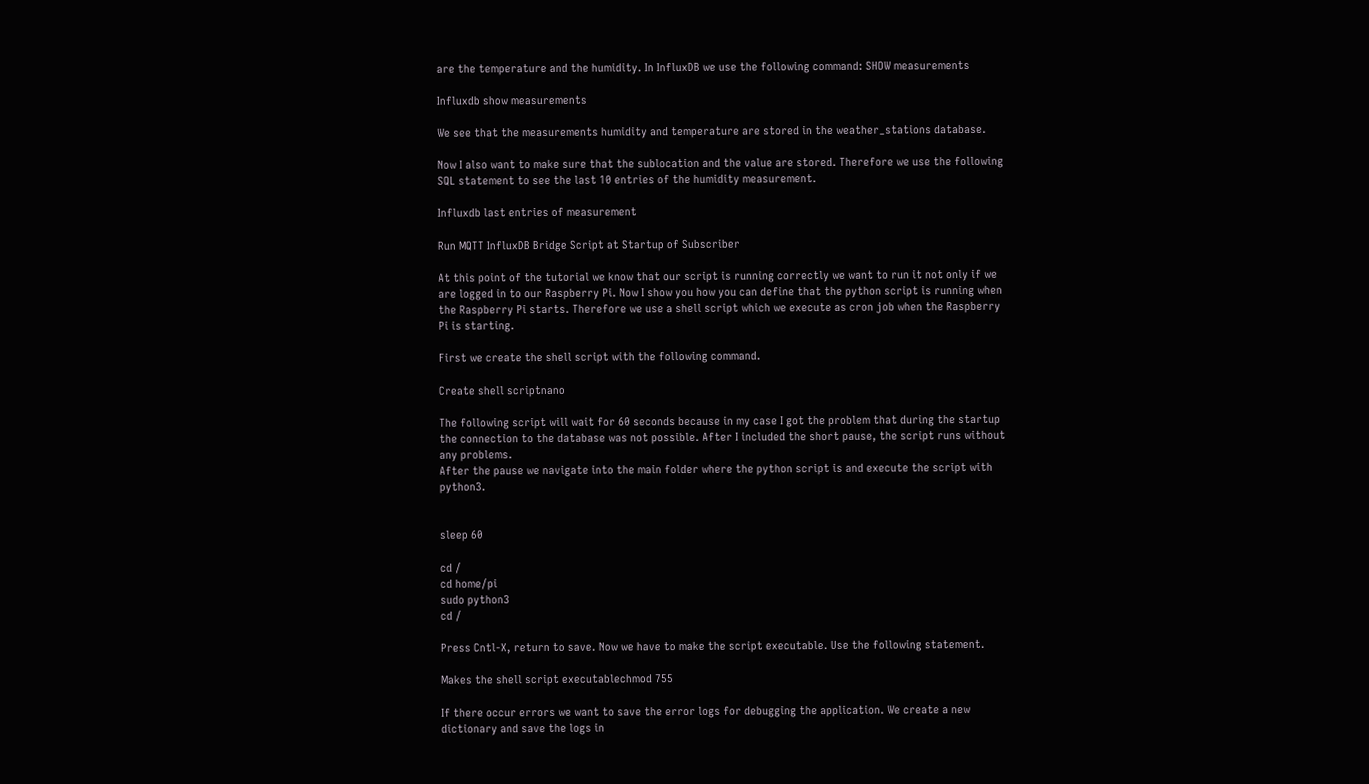are the temperature and the humidity. In InfluxDB we use the following command: SHOW measurements

Influxdb show measurements

We see that the measurements humidity and temperature are stored in the weather_stations database.

Now I also want to make sure that the sublocation and the value are stored. Therefore we use the following SQL statement to see the last 10 entries of the humidity measurement.

Influxdb last entries of measurement

Run MQTT InfluxDB Bridge Script at Startup of Subscriber

At this point of the tutorial we know that our script is running correctly we want to run it not only if we are logged in to our Raspberry Pi. Now I show you how you can define that the python script is running when the Raspberry Pi starts. Therefore we use a shell script which we execute as cron job when the Raspberry Pi is starting.

First we create the shell script with the following command.

Create shell scriptnano

The following script will wait for 60 seconds because in my case I got the problem that during the startup the connection to the database was not possible. After I included the short pause, the script runs without any problems.
After the pause we navigate into the main folder where the python script is and execute the script with python3.


sleep 60

cd /
cd home/pi
sudo python3
cd /

Press Cntl-X, return to save. Now we have to make the script executable. Use the following statement.

Makes the shell script executablechmod 755

If there occur errors we want to save the error logs for debugging the application. We create a new dictionary and save the logs in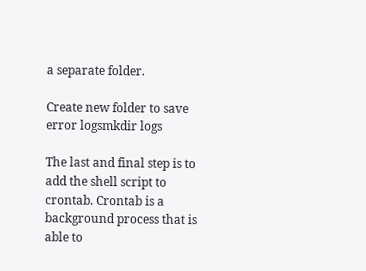a separate folder.

Create new folder to save error logsmkdir logs

The last and final step is to add the shell script to crontab. Crontab is a background process that is able to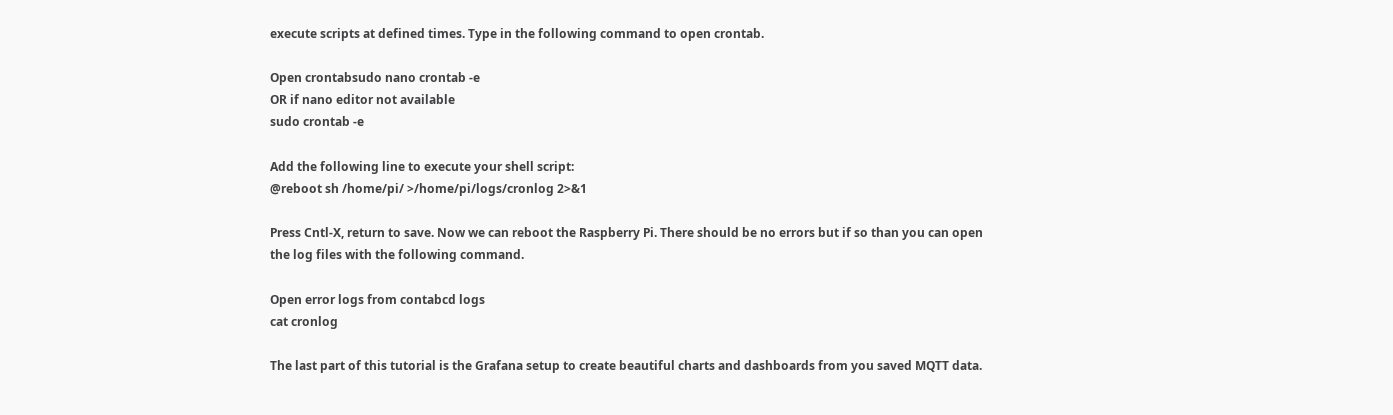execute scripts at defined times. Type in the following command to open crontab.

Open crontabsudo nano crontab -e
OR if nano editor not available
sudo crontab -e

Add the following line to execute your shell script:
@reboot sh /home/pi/ >/home/pi/logs/cronlog 2>&1

Press Cntl-X, return to save. Now we can reboot the Raspberry Pi. There should be no errors but if so than you can open the log files with the following command.

Open error logs from contabcd logs
cat cronlog

The last part of this tutorial is the Grafana setup to create beautiful charts and dashboards from you saved MQTT data.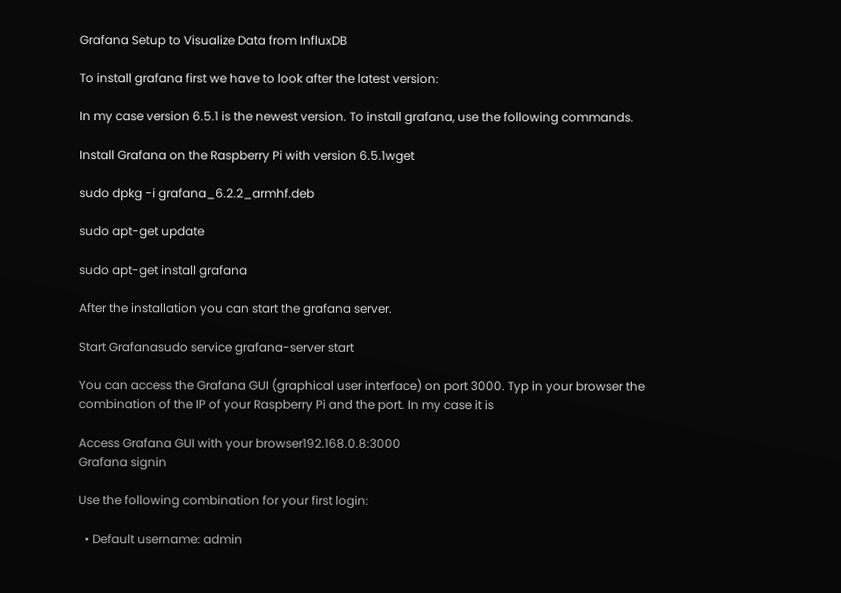Grafana Setup to Visualize Data from InfluxDB

To install grafana first we have to look after the latest version:

In my case version 6.5.1 is the newest version. To install grafana, use the following commands.

Install Grafana on the Raspberry Pi with version 6.5.1wget

sudo dpkg -i grafana_6.2.2_armhf.deb

sudo apt-get update

sudo apt-get install grafana

After the installation you can start the grafana server.

Start Grafanasudo service grafana-server start

You can access the Grafana GUI (graphical user interface) on port 3000. Typ in your browser the combination of the IP of your Raspberry Pi and the port. In my case it is

Access Grafana GUI with your browser192.168.0.8:3000
Grafana signin

Use the following combination for your first login:

  • Default username: admin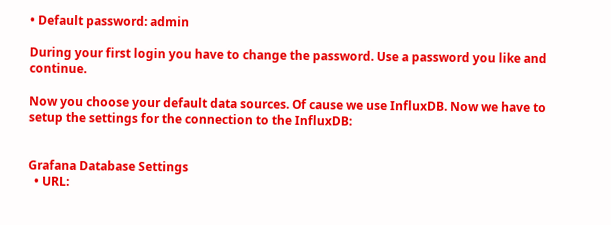• Default password: admin

During your first login you have to change the password. Use a password you like and continue.

Now you choose your default data sources. Of cause we use InfluxDB. Now we have to setup the settings for the connection to the InfluxDB:


Grafana Database Settings
  • URL: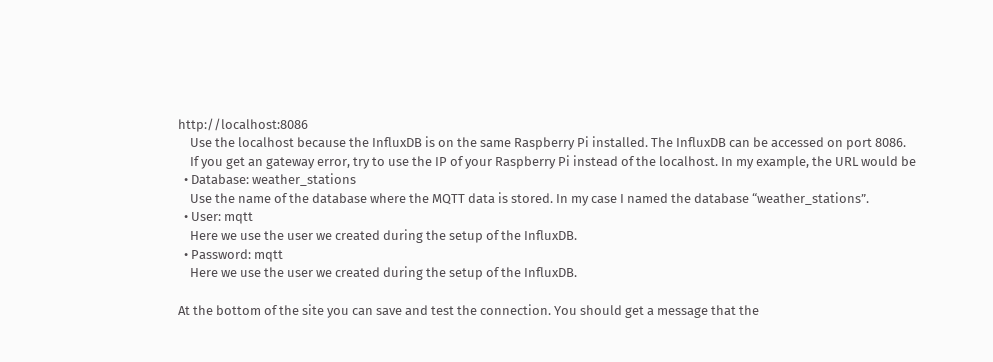http://localhost:8086
    Use the localhost because the InfluxDB is on the same Raspberry Pi installed. The InfluxDB can be accessed on port 8086.
    If you get an gateway error, try to use the IP of your Raspberry Pi instead of the localhost. In my example, the URL would be
  • Database: weather_stations
    Use the name of the database where the MQTT data is stored. In my case I named the database “weather_stations”.
  • User: mqtt
    Here we use the user we created during the setup of the InfluxDB.
  • Password: mqtt
    Here we use the user we created during the setup of the InfluxDB.

At the bottom of the site you can save and test the connection. You should get a message that the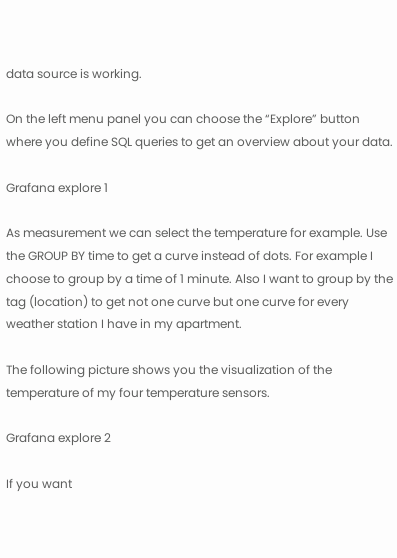data source is working.

On the left menu panel you can choose the “Explore” button where you define SQL queries to get an overview about your data.

Grafana explore 1

As measurement we can select the temperature for example. Use the GROUP BY time to get a curve instead of dots. For example I choose to group by a time of 1 minute. Also I want to group by the tag (location) to get not one curve but one curve for every weather station I have in my apartment.

The following picture shows you the visualization of the temperature of my four temperature sensors.

Grafana explore 2

If you want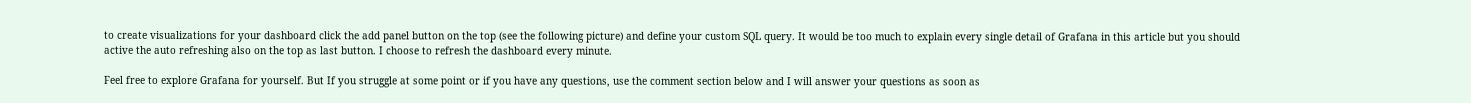to create visualizations for your dashboard click the add panel button on the top (see the following picture) and define your custom SQL query. It would be too much to explain every single detail of Grafana in this article but you should active the auto refreshing also on the top as last button. I choose to refresh the dashboard every minute.

Feel free to explore Grafana for yourself. But If you struggle at some point or if you have any questions, use the comment section below and I will answer your questions as soon as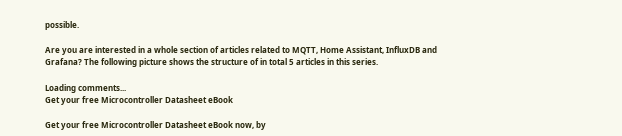possible.

Are you are interested in a whole section of articles related to MQTT, Home Assistant, InfluxDB and Grafana? The following picture shows the structure of in total 5 articles in this series.

Loading comments...
Get your free Microcontroller Datasheet eBook

Get your free Microcontroller Datasheet eBook now, by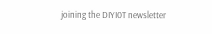joining the DIYI0T newsletter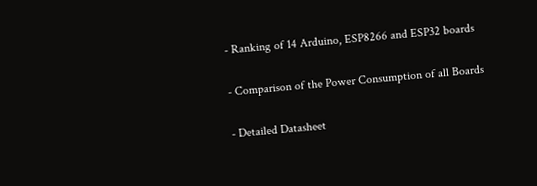- Ranking of 14 Arduino, ESP8266 and ESP32 boards

- Comparison of the Power Consumption of all Boards

- Detailed Datasheet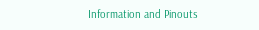Information and Pinouts